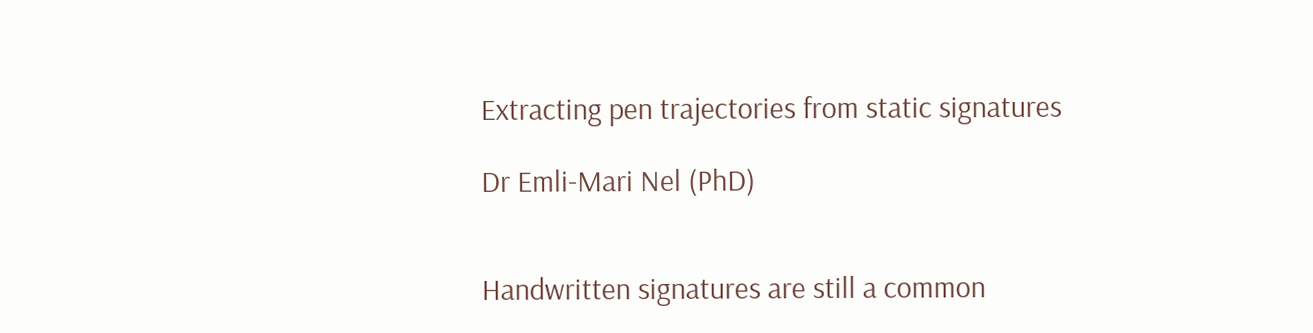Extracting pen trajectories from static signatures

Dr Emli-Mari Nel (PhD)


Handwritten signatures are still a common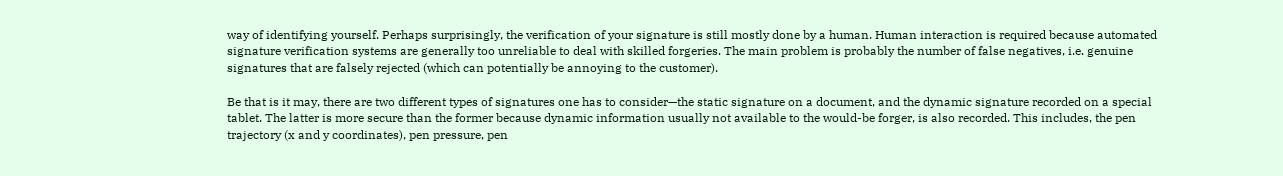way of identifying yourself. Perhaps surprisingly, the verification of your signature is still mostly done by a human. Human interaction is required because automated signature verification systems are generally too unreliable to deal with skilled forgeries. The main problem is probably the number of false negatives, i.e. genuine signatures that are falsely rejected (which can potentially be annoying to the customer).

Be that is it may, there are two different types of signatures one has to consider—the static signature on a document, and the dynamic signature recorded on a special tablet. The latter is more secure than the former because dynamic information usually not available to the would-be forger, is also recorded. This includes, the pen trajectory (x and y coordinates), pen pressure, pen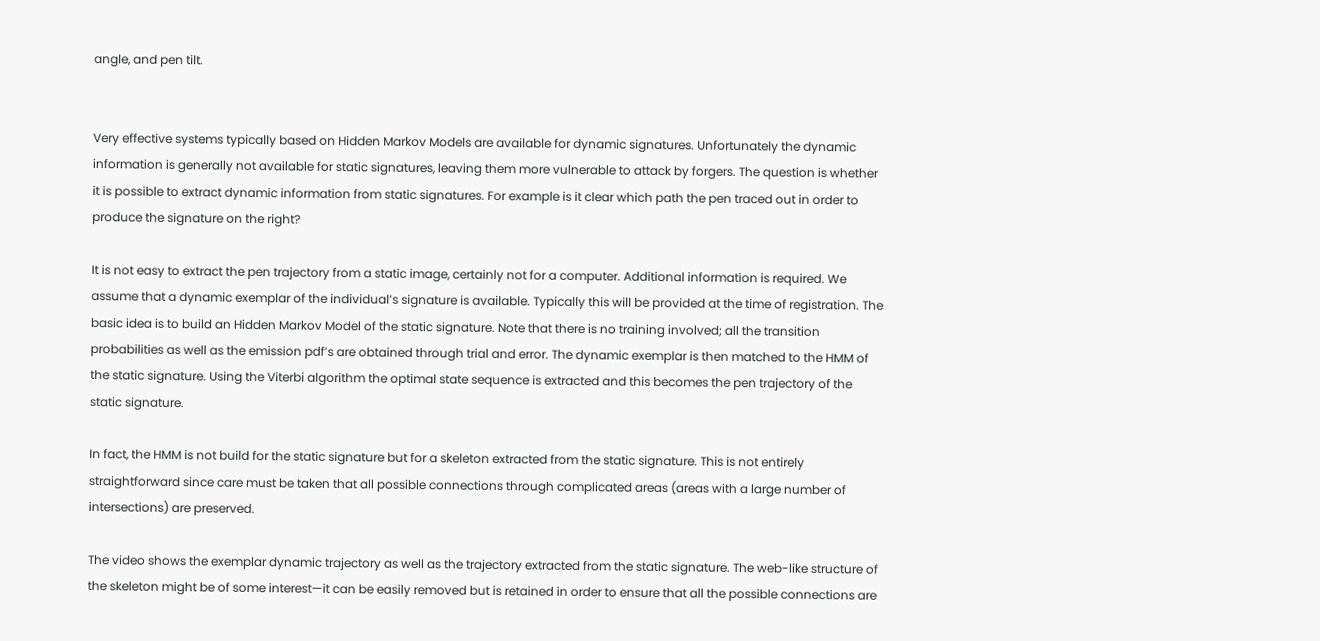angle, and pen tilt.


Very effective systems typically based on Hidden Markov Models are available for dynamic signatures. Unfortunately the dynamic information is generally not available for static signatures, leaving them more vulnerable to attack by forgers. The question is whether it is possible to extract dynamic information from static signatures. For example is it clear which path the pen traced out in order to produce the signature on the right?

It is not easy to extract the pen trajectory from a static image, certainly not for a computer. Additional information is required. We assume that a dynamic exemplar of the individual’s signature is available. Typically this will be provided at the time of registration. The basic idea is to build an Hidden Markov Model of the static signature. Note that there is no training involved; all the transition probabilities as well as the emission pdf’s are obtained through trial and error. The dynamic exemplar is then matched to the HMM of the static signature. Using the Viterbi algorithm the optimal state sequence is extracted and this becomes the pen trajectory of the static signature.

In fact, the HMM is not build for the static signature but for a skeleton extracted from the static signature. This is not entirely straightforward since care must be taken that all possible connections through complicated areas (areas with a large number of intersections) are preserved.

The video shows the exemplar dynamic trajectory as well as the trajectory extracted from the static signature. The web-like structure of the skeleton might be of some interest—it can be easily removed but is retained in order to ensure that all the possible connections are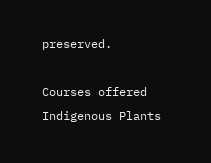preserved.

Courses offered
Indigenous Plants